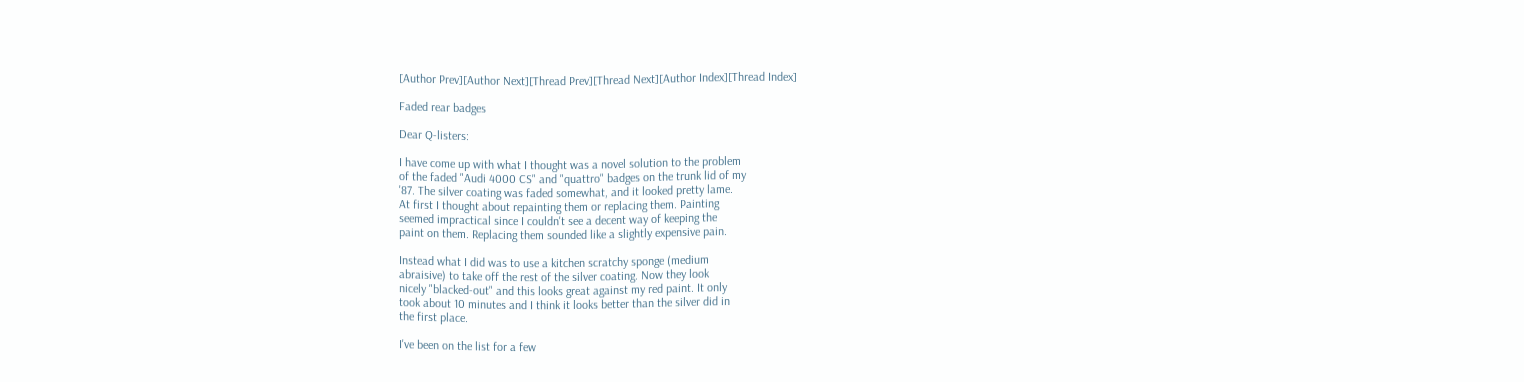[Author Prev][Author Next][Thread Prev][Thread Next][Author Index][Thread Index]

Faded rear badges

Dear Q-listers:

I have come up with what I thought was a novel solution to the problem
of the faded "Audi 4000 CS" and "quattro" badges on the trunk lid of my
'87. The silver coating was faded somewhat, and it looked pretty lame.
At first I thought about repainting them or replacing them. Painting
seemed impractical since I couldn't see a decent way of keeping the
paint on them. Replacing them sounded like a slightly expensive pain.

Instead what I did was to use a kitchen scratchy sponge (medium
abraisive) to take off the rest of the silver coating. Now they look
nicely "blacked-out" and this looks great against my red paint. It only
took about 10 minutes and I think it looks better than the silver did in
the first place.

I've been on the list for a few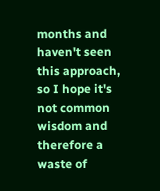months and haven't seen this approach,
so I hope it's not common wisdom and therefore a waste of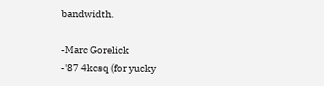bandwidth.

-Marc Gorelick
-'87 4kcsq (for yucky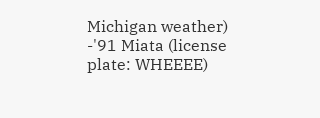Michigan weather)
-'91 Miata (license plate: WHEEEE)